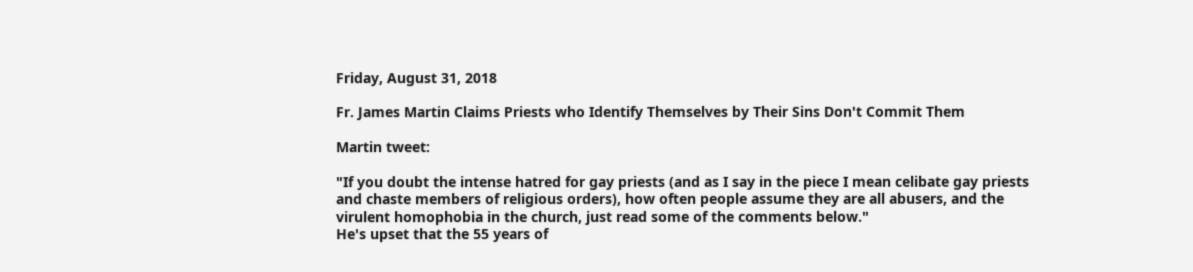Friday, August 31, 2018

Fr. James Martin Claims Priests who Identify Themselves by Their Sins Don't Commit Them

Martin tweet:

"If you doubt the intense hatred for gay priests (and as I say in the piece I mean celibate gay priests and chaste members of religious orders), how often people assume they are all abusers, and the virulent homophobia in the church, just read some of the comments below."
He's upset that the 55 years of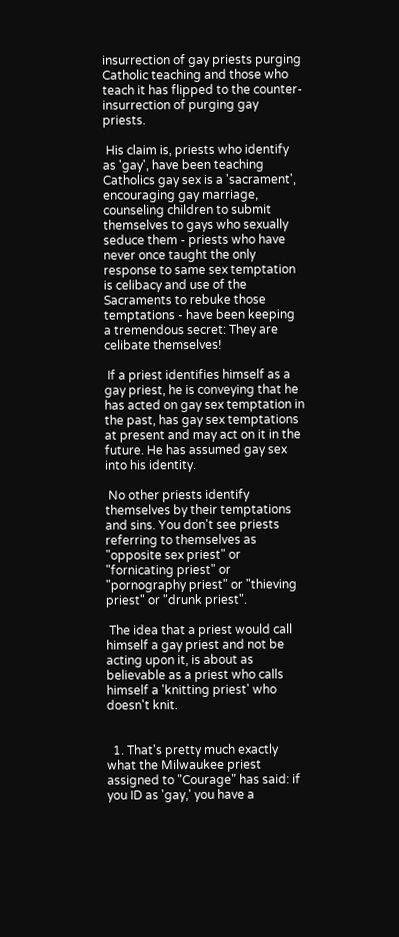insurrection of gay priests purging Catholic teaching and those who teach it has flipped to the counter-insurrection of purging gay priests.

 His claim is, priests who identify as 'gay', have been teaching Catholics gay sex is a 'sacrament', encouraging gay marriage, counseling children to submit themselves to gays who sexually seduce them - priests who have never once taught the only response to same sex temptation is celibacy and use of the Sacraments to rebuke those temptations - have been keeping a tremendous secret: They are celibate themselves!

 If a priest identifies himself as a gay priest, he is conveying that he has acted on gay sex temptation in the past, has gay sex temptations at present and may act on it in the future. He has assumed gay sex into his identity.

 No other priests identify themselves by their temptations and sins. You don't see priests referring to themselves as "opposite sex priest" or "fornicating priest" or "pornography priest" or "thieving priest" or "drunk priest".

 The idea that a priest would call himself a gay priest and not be acting upon it, is about as believable as a priest who calls himself a 'knitting priest' who doesn't knit.


  1. That's pretty much exactly what the Milwaukee priest assigned to "Courage" has said: if you ID as 'gay,' you have a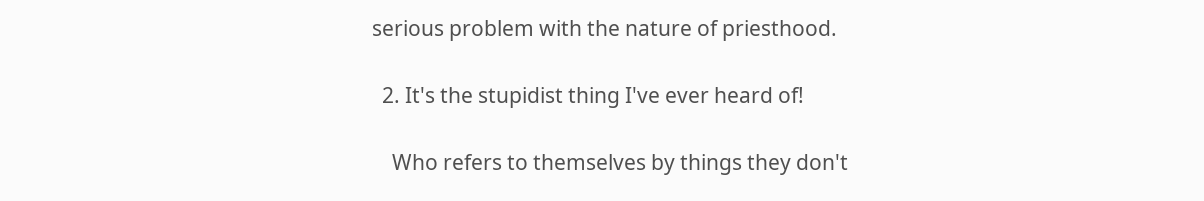serious problem with the nature of priesthood.

  2. It's the stupidist thing I've ever heard of!

    Who refers to themselves by things they don't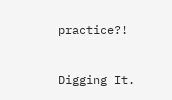practice?!


Digging It.